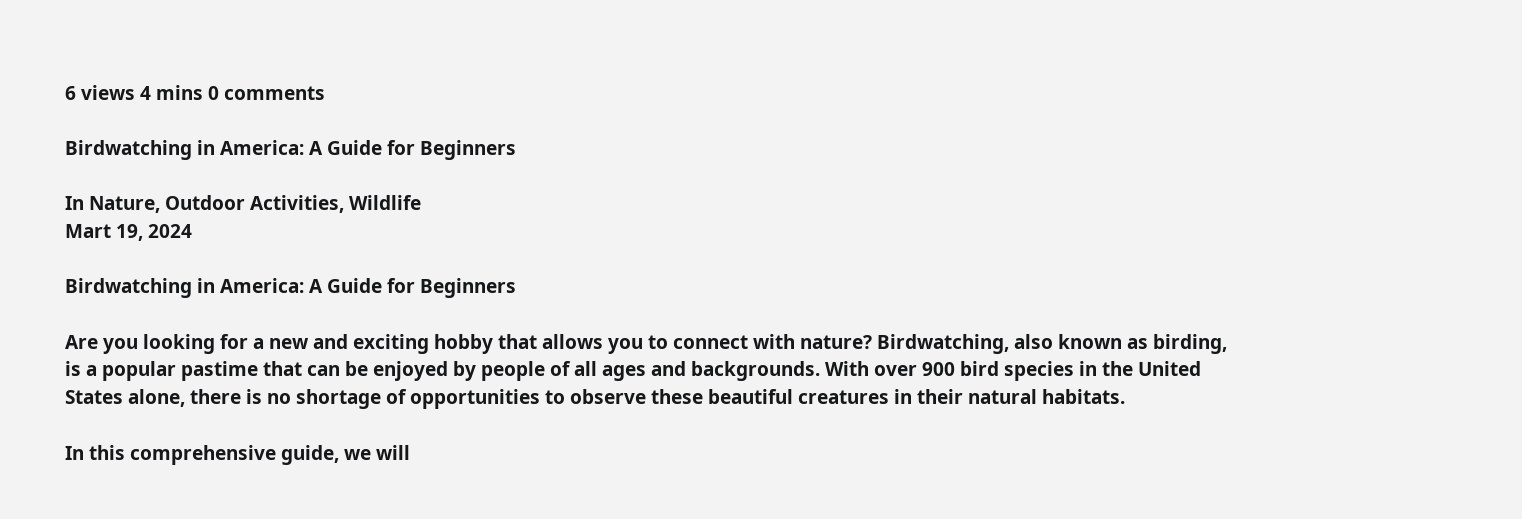6 views 4 mins 0 comments

Birdwatching in America: A Guide for Beginners

In Nature, Outdoor Activities, Wildlife
Mart 19, 2024

Birdwatching in America: A Guide for Beginners

Are you looking for a new and exciting hobby that allows you to connect with nature? Birdwatching, also known as birding, is a popular pastime that can be enjoyed by people of all ages and backgrounds. With over 900 bird species in the United States alone, there is no shortage of opportunities to observe these beautiful creatures in their natural habitats.

In this comprehensive guide, we will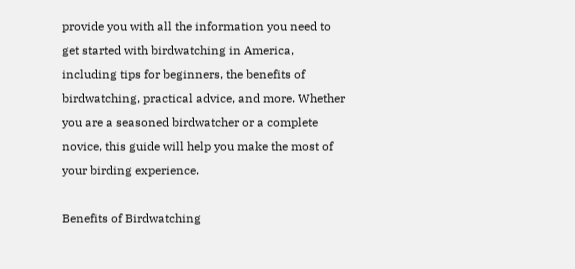provide you with all the information you need to get started with birdwatching in America, including tips for beginners, the benefits of birdwatching, practical advice, and more. Whether you are a seasoned birdwatcher or a complete novice, this guide will help you make the most of your birding experience.

Benefits of Birdwatching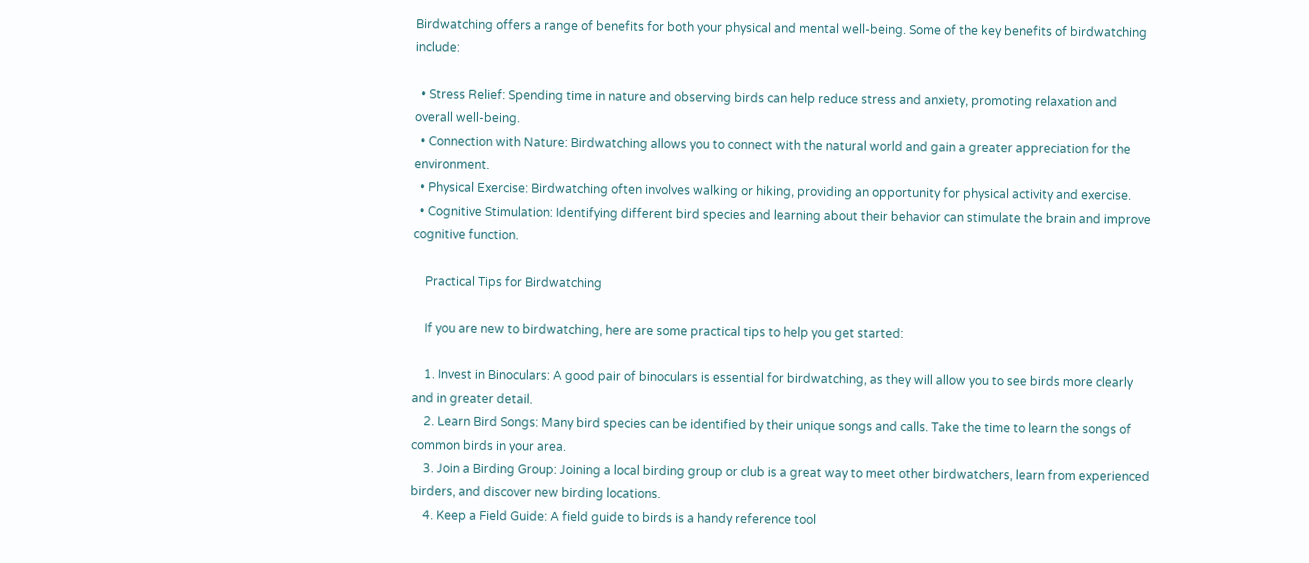Birdwatching offers a range of benefits for both your physical and mental well-being. Some of the key benefits of birdwatching include:

  • Stress Relief: Spending time in nature and observing birds can help reduce stress and anxiety, promoting relaxation and overall well-being.
  • Connection with Nature: Birdwatching allows you to connect with the natural world and gain a greater appreciation for the environment.
  • Physical Exercise: Birdwatching often involves walking or hiking, providing an opportunity for physical activity and exercise.
  • Cognitive Stimulation: Identifying different bird species and learning about their behavior can stimulate the brain and improve cognitive function.

    Practical Tips for Birdwatching

    If you are new to birdwatching, here are some practical tips to help you get started:

    1. Invest in Binoculars: A good pair of binoculars is essential for birdwatching, as they will allow you to see birds more clearly and in greater detail.
    2. Learn Bird Songs: Many bird species can be identified by their unique songs and calls. Take the time to learn the songs of common birds in your area.
    3. Join a Birding Group: Joining a local birding group or club is a great way to meet other birdwatchers, learn from experienced birders, and discover new birding locations.
    4. Keep a Field Guide: A field guide to birds is a handy reference tool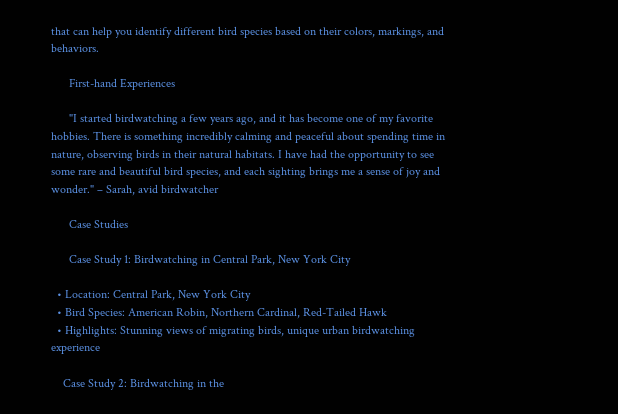that can help you identify different bird species based on their colors, markings, and behaviors.

      First-hand Experiences

      "I started birdwatching a few years ago, and it has become one of my favorite hobbies. There is something incredibly calming and peaceful about spending time in nature, observing birds in their natural habitats. I have had the opportunity to see some rare and beautiful bird species, and each sighting brings me a sense of joy and wonder." – Sarah, avid birdwatcher

      Case Studies

      Case Study 1: Birdwatching in Central Park, New York City

  • Location: Central Park, New York City
  • Bird Species: American Robin, Northern Cardinal, Red-Tailed Hawk
  • Highlights: Stunning views of migrating birds, unique urban birdwatching experience

    Case Study 2: Birdwatching in the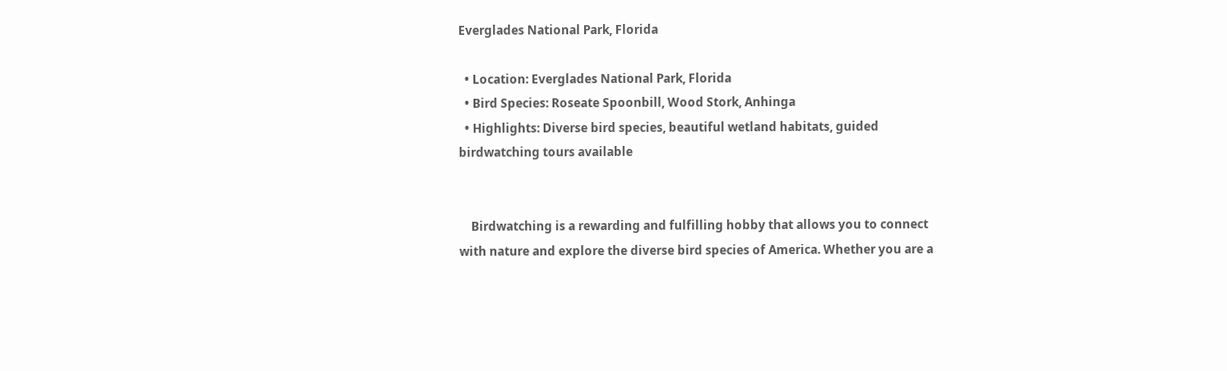Everglades National Park, Florida

  • Location: Everglades National Park, Florida
  • Bird Species: Roseate Spoonbill, Wood Stork, Anhinga
  • Highlights: Diverse bird species, beautiful wetland habitats, guided birdwatching tours available


    Birdwatching is a rewarding and fulfilling hobby that allows you to connect with nature and explore the diverse bird species of America. Whether you are a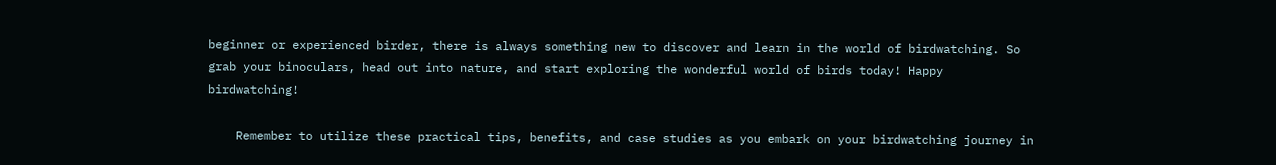beginner or experienced birder, there is always something new to discover and learn in the world of birdwatching. So grab your binoculars, head out into nature, and start exploring the wonderful world of birds today! Happy birdwatching!

    Remember to utilize these practical tips, benefits, and case studies as you embark on your birdwatching journey in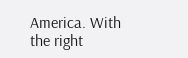America. With the right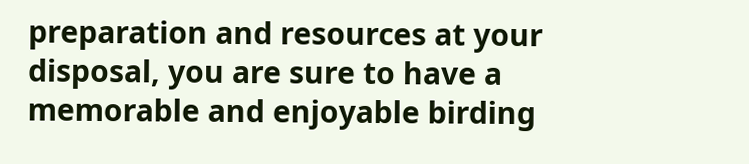preparation and resources at your disposal, you are sure to have a memorable and enjoyable birding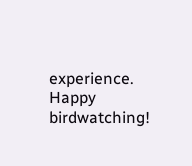experience. Happy birdwatching!